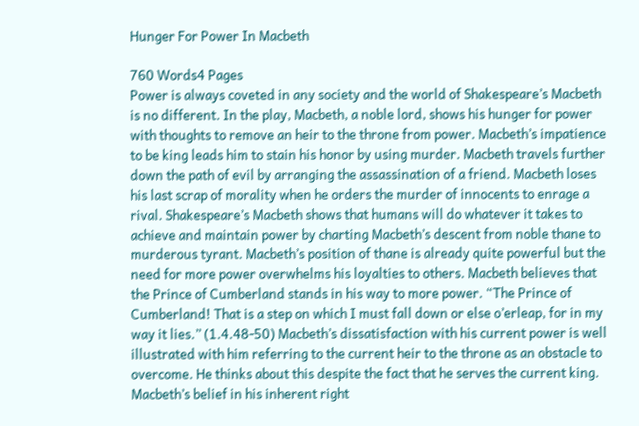Hunger For Power In Macbeth

760 Words4 Pages
Power is always coveted in any society and the world of Shakespeare’s Macbeth is no different. In the play, Macbeth, a noble lord, shows his hunger for power with thoughts to remove an heir to the throne from power. Macbeth’s impatience to be king leads him to stain his honor by using murder. Macbeth travels further down the path of evil by arranging the assassination of a friend. Macbeth loses his last scrap of morality when he orders the murder of innocents to enrage a rival. Shakespeare’s Macbeth shows that humans will do whatever it takes to achieve and maintain power by charting Macbeth’s descent from noble thane to murderous tyrant. Macbeth’s position of thane is already quite powerful but the need for more power overwhelms his loyalties to others. Macbeth believes that the Prince of Cumberland stands in his way to more power. “The Prince of Cumberland! That is a step on which I must fall down or else o’erleap, for in my way it lies.” (1.4.48-50) Macbeth’s dissatisfaction with his current power is well illustrated with him referring to the current heir to the throne as an obstacle to overcome. He thinks about this despite the fact that he serves the current king. Macbeth’s belief in his inherent right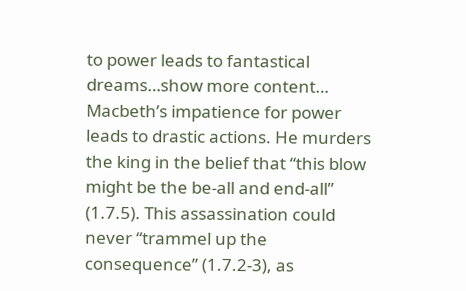to power leads to fantastical dreams…show more content…
Macbeth’s impatience for power leads to drastic actions. He murders the king in the belief that “this blow might be the be-all and end-all” (1.7.5). This assassination could never “trammel up the consequence” (1.7.2-3), as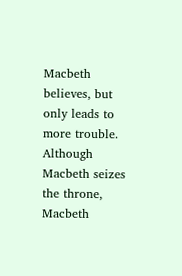Macbeth believes, but only leads to more trouble. Although Macbeth seizes the throne, Macbeth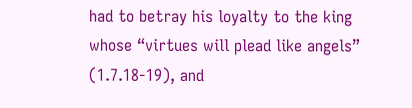had to betray his loyalty to the king whose “virtues will plead like angels” (1.7.18-19), and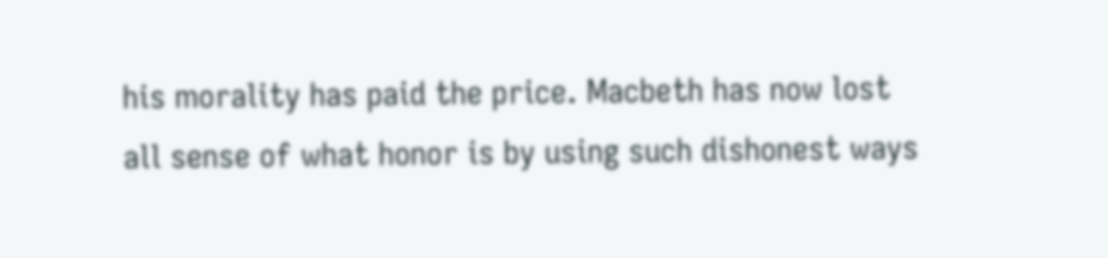his morality has paid the price. Macbeth has now lost all sense of what honor is by using such dishonest ways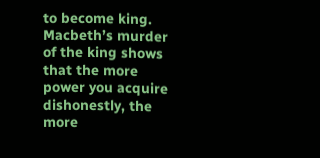to become king. Macbeth’s murder of the king shows that the more power you acquire dishonestly, the more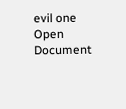evil one
Open Document